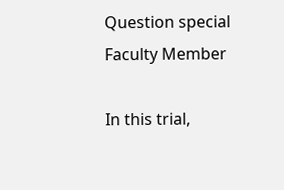Question special
Faculty Member

In this trial,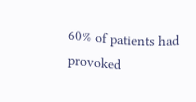60% of patients had provoked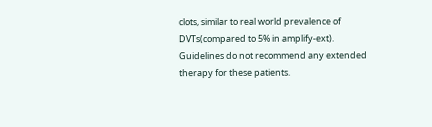clots, similar to real world prevalence of DVTs(compared to 5% in amplify-ext). Guidelines do not recommend any extended therapy for these patients.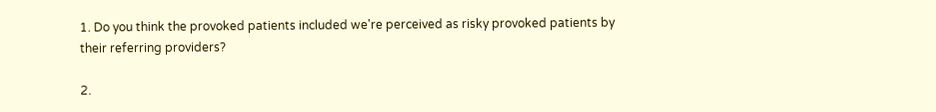1. Do you think the provoked patients included we're perceived as risky provoked patients by their referring providers?

2.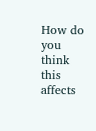How do you think this affects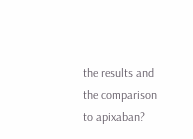the results and the comparison to apixaban?